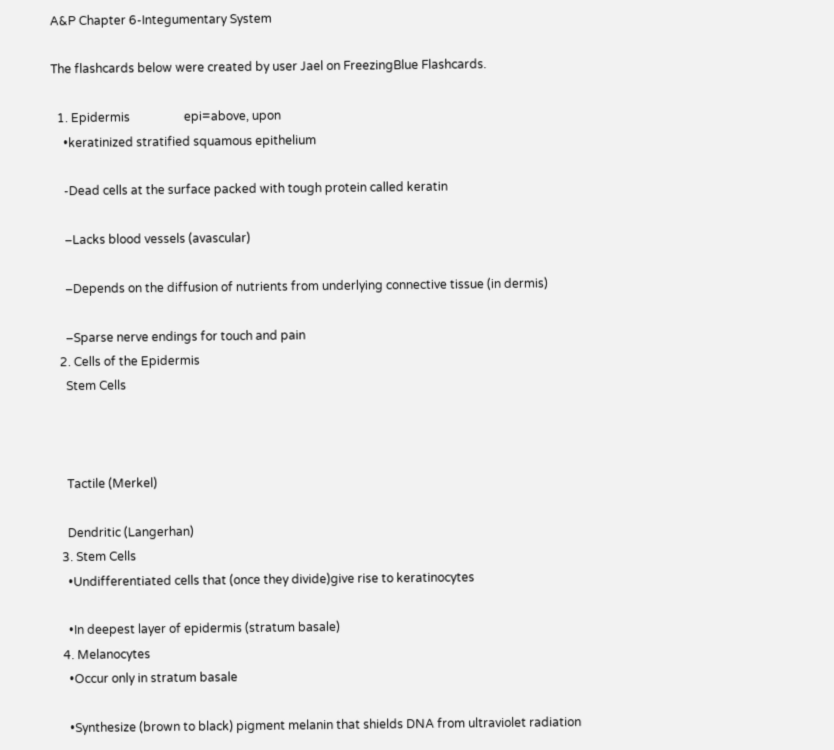A&P Chapter 6-Integumentary System

The flashcards below were created by user Jael on FreezingBlue Flashcards.

  1. Epidermis                  epi=above, upon
    •keratinized stratified squamous epithelium

    -Dead cells at the surface packed with tough protein called keratin

    –Lacks blood vessels (avascular)

    –Depends on the diffusion of nutrients from underlying connective tissue (in dermis)

    –Sparse nerve endings for touch and pain
  2. Cells of the Epidermis
    Stem Cells



    Tactile (Merkel)

    Dendritic (Langerhan)
  3. Stem Cells
    •Undifferentiated cells that (once they divide)give rise to keratinocytes

    •In deepest layer of epidermis (stratum basale)
  4. Melanocytes
    •Occur only in stratum basale

    •Synthesize (brown to black) pigment melanin that shields DNA from ultraviolet radiation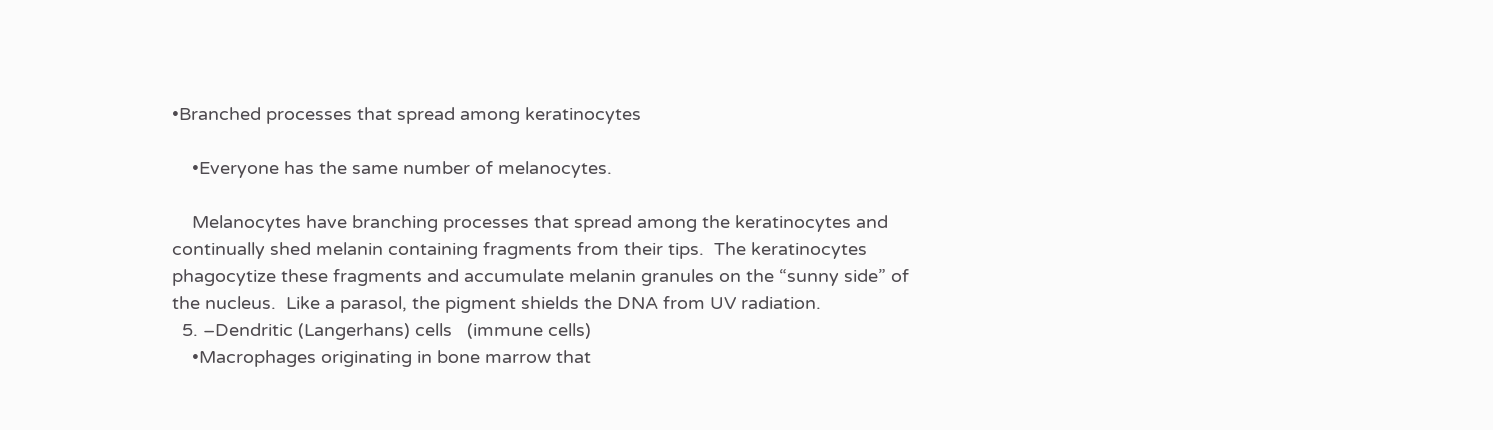•Branched processes that spread among keratinocytes

    •Everyone has the same number of melanocytes.

    Melanocytes have branching processes that spread among the keratinocytes and continually shed melanin containing fragments from their tips.  The keratinocytes phagocytize these fragments and accumulate melanin granules on the “sunny side” of the nucleus.  Like a parasol, the pigment shields the DNA from UV radiation.
  5. –Dendritic (Langerhans) cells   (immune cells)
    •Macrophages originating in bone marrow that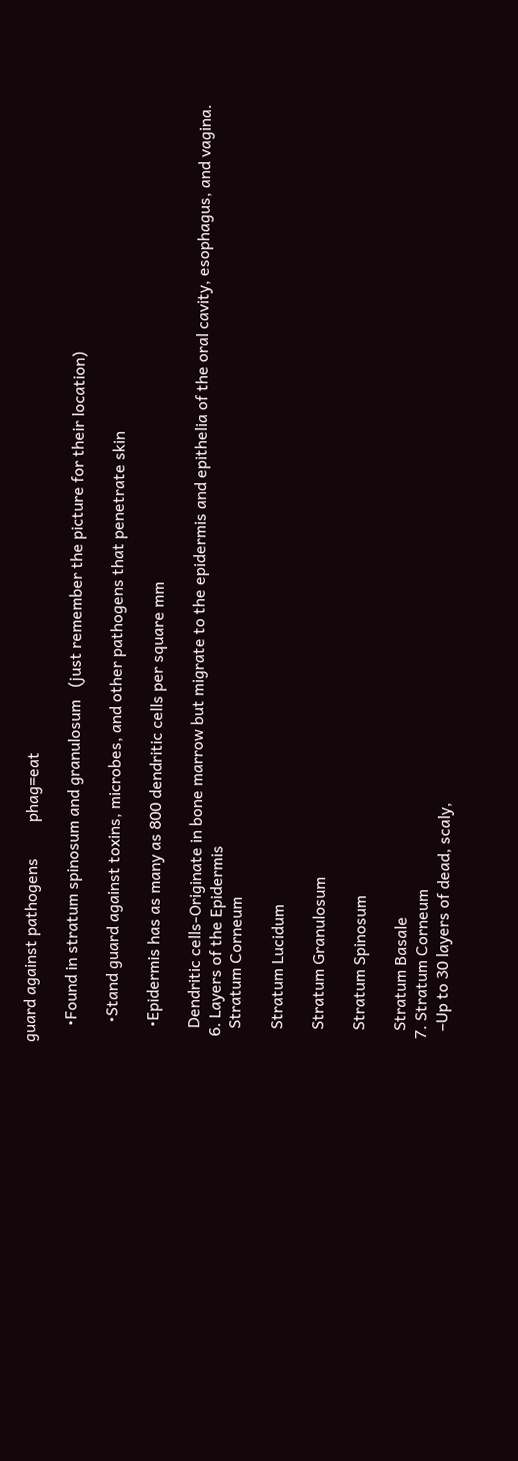guard against pathogens         phag=eat

    •Found in stratum spinosum and granulosum   (just remember the picture for their location)

     •Stand guard against toxins, microbes, and other pathogens that penetrate skin

    •Epidermis has as many as 800 dendritic cells per square mm

    Dendritic cells-Originate in bone marrow but migrate to the epidermis and epithelia of the oral cavity, esophagus, and vagina.
  6. Layers of the Epidermis
    Stratum Corneum

    Stratum Lucidum

    Stratum Granulosum

    Stratum Spinosum

    Stratum Basale
  7. Stratum Corneum
    –Up to 30 layers of dead, scaly,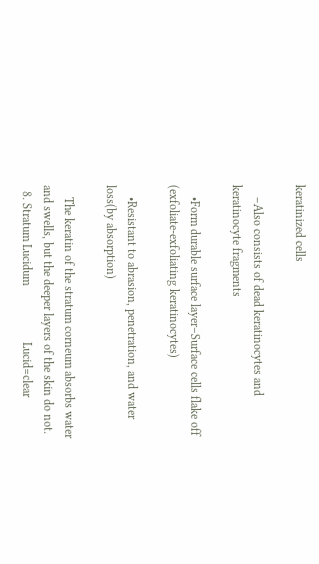keratinized cells

    –Also consists of dead keratinocytes and keratinocyte fragments

    •Form durable surface layer–Surface cells flake off (exfoliate-exfoliating keratinocytes)

    •Resistant to abrasion, penetration, and water loss(by absorption)

    The keratin of the stratum corneum absorbs water and swells, but the deeper layers of the skin do not.
  8. Stratum Lucidum                   Lucid=clear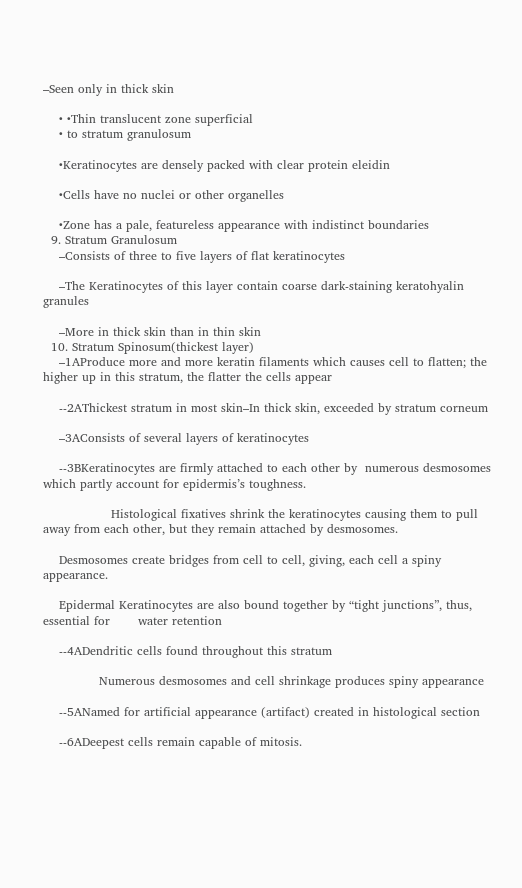–Seen only in thick skin

    • •Thin translucent zone superficial
    • to stratum granulosum

    •Keratinocytes are densely packed with clear protein eleidin

    •Cells have no nuclei or other organelles

    •Zone has a pale, featureless appearance with indistinct boundaries
  9. Stratum Granulosum
    –Consists of three to five layers of flat keratinocytes

    –The Keratinocytes of this layer contain coarse dark-staining keratohyalin granules

    –More in thick skin than in thin skin
  10. Stratum Spinosum(thickest layer)
    –1AProduce more and more keratin filaments which causes cell to flatten; the higher up in this stratum, the flatter the cells appear

    --2AThickest stratum in most skin–In thick skin, exceeded by stratum corneum

    –3AConsists of several layers of keratinocytes

    --3BKeratinocytes are firmly attached to each other by  numerous desmosomes which partly account for epidermis’s toughness.

                 Histological fixatives shrink the keratinocytes causing them to pull away from each other, but they remain attached by desmosomes.

    Desmosomes create bridges from cell to cell, giving, each cell a spiny appearance.

    Epidermal Keratinocytes are also bound together by “tight junctions”, thus, essential for       water retention

    --4ADendritic cells found throughout this stratum

              Numerous desmosomes and cell shrinkage produces spiny appearance

    --5ANamed for artificial appearance (artifact) created in histological section

    --6ADeepest cells remain capable of mitosis.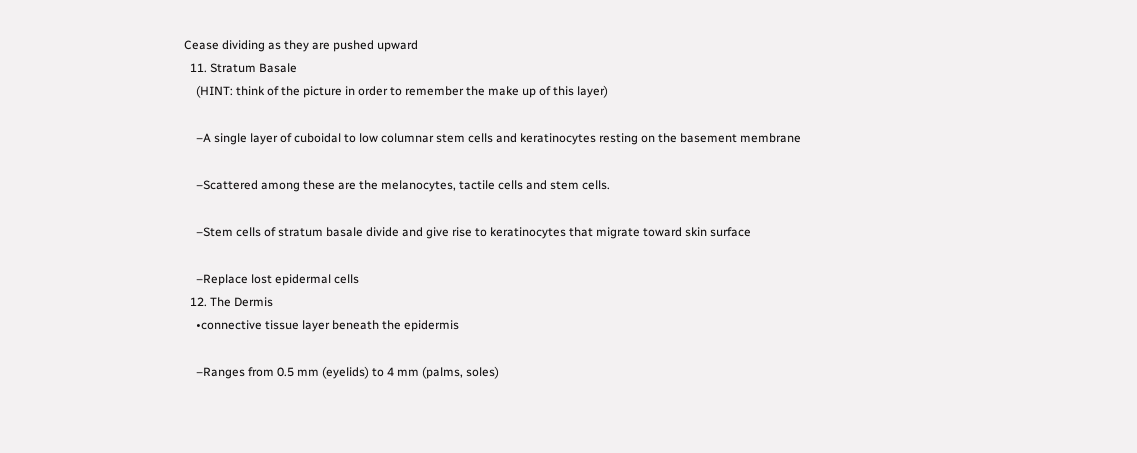Cease dividing as they are pushed upward
  11. Stratum Basale
    (HINT: think of the picture in order to remember the make up of this layer)

    –A single layer of cuboidal to low columnar stem cells and keratinocytes resting on the basement membrane

    –Scattered among these are the melanocytes, tactile cells and stem cells.

    –Stem cells of stratum basale divide and give rise to keratinocytes that migrate toward skin surface

    –Replace lost epidermal cells
  12. The Dermis
    •connective tissue layer beneath the epidermis

    –Ranges from 0.5 mm (eyelids) to 4 mm (palms, soles)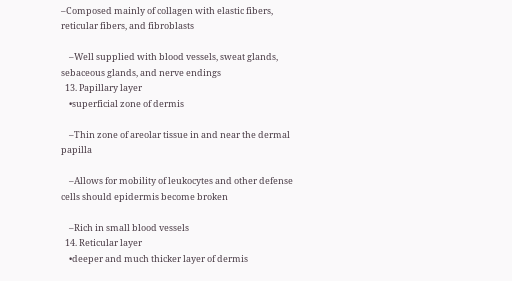–Composed mainly of collagen with elastic fibers, reticular fibers, and fibroblasts

    –Well supplied with blood vessels, sweat glands, sebaceous glands, and nerve endings
  13. Papillary layer
    •superficial zone of dermis

    –Thin zone of areolar tissue in and near the dermal papilla

    –Allows for mobility of leukocytes and other defense cells should epidermis become broken

    –Rich in small blood vessels
  14. Reticular layer
    •deeper and much thicker layer of dermis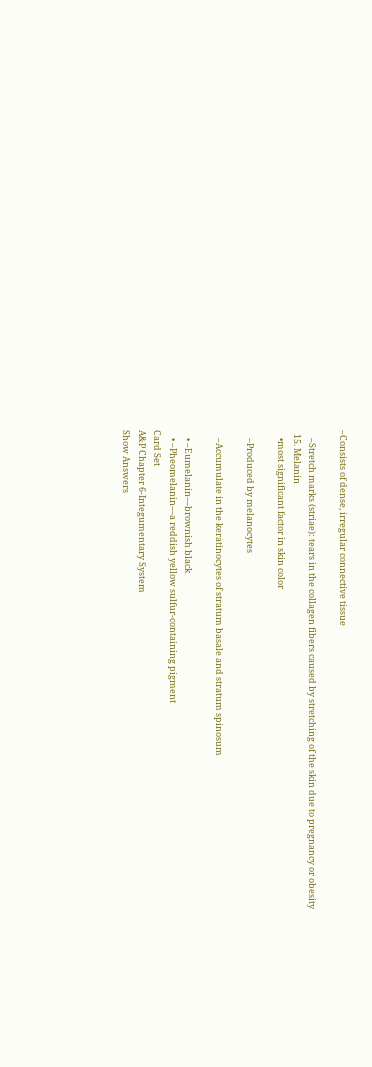–Consists of dense, irregular connective tissue

    –Stretch marks (striae): tears in the collagen fibers caused by stretching of the skin due to pregnancy or obesity
  15. Melanin
    •most significant factor in skin color

    –Produced by melanocytes

    –Accumulate in the keratinocytes of stratum basale and stratum spinosum

    • –Eumelanin—brownish black
    • –Pheomelanin—a reddish yellow sulfur-containing pigment
Card Set
A&P Chapter 6-Integumentary System
Show Answers